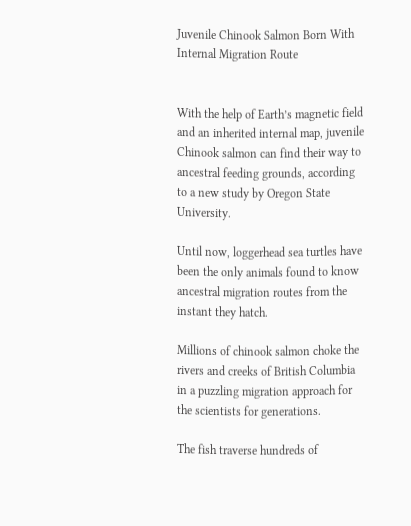Juvenile Chinook Salmon Born With Internal Migration Route


With the help of Earth’s magnetic field and an inherited internal map, juvenile Chinook salmon can find their way to ancestral feeding grounds, according to a new study by Oregon State University.

Until now, loggerhead sea turtles have been the only animals found to know ancestral migration routes from the instant they hatch.

Millions of chinook salmon choke the rivers and creeks of British Columbia in a puzzling migration approach for the scientists for generations.

The fish traverse hundreds of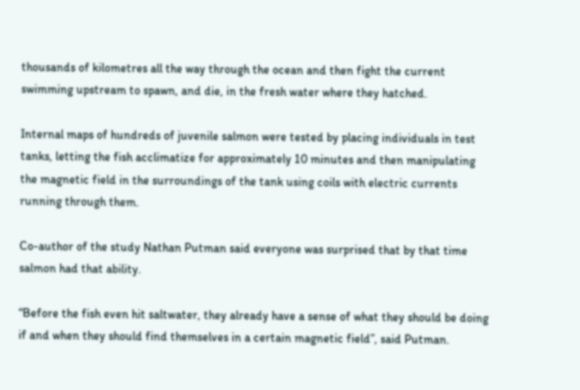thousands of kilometres all the way through the ocean and then fight the current swimming upstream to spawn, and die, in the fresh water where they hatched.

Internal maps of hundreds of juvenile salmon were tested by placing individuals in test tanks, letting the fish acclimatize for approximately 10 minutes and then manipulating the magnetic field in the surroundings of the tank using coils with electric currents running through them.

Co-author of the study Nathan Putman said everyone was surprised that by that time salmon had that ability.

“Before the fish even hit saltwater, they already have a sense of what they should be doing if and when they should find themselves in a certain magnetic field”, said Putman.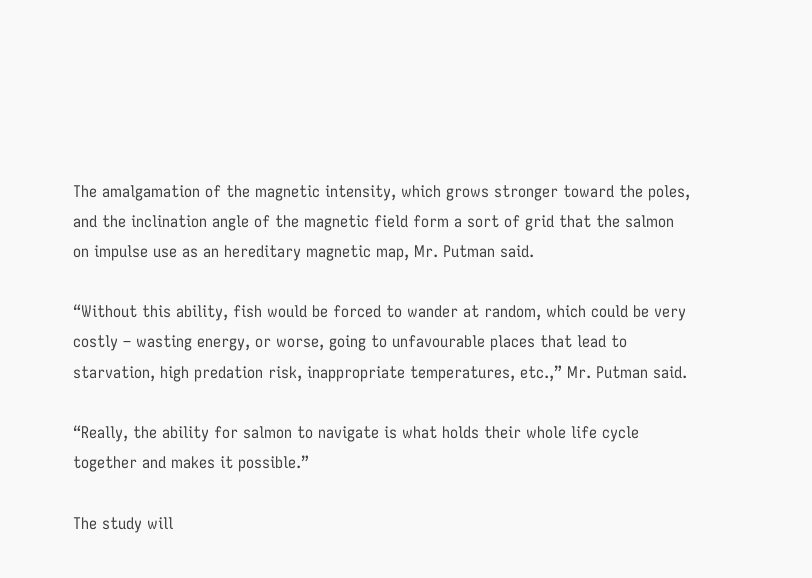The amalgamation of the magnetic intensity, which grows stronger toward the poles, and the inclination angle of the magnetic field form a sort of grid that the salmon on impulse use as an hereditary magnetic map, Mr. Putman said.

“Without this ability, fish would be forced to wander at random, which could be very costly – wasting energy, or worse, going to unfavourable places that lead to starvation, high predation risk, inappropriate temperatures, etc.,” Mr. Putman said.

“Really, the ability for salmon to navigate is what holds their whole life cycle together and makes it possible.”

The study will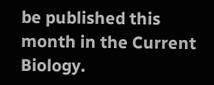be published this month in the Current Biology.